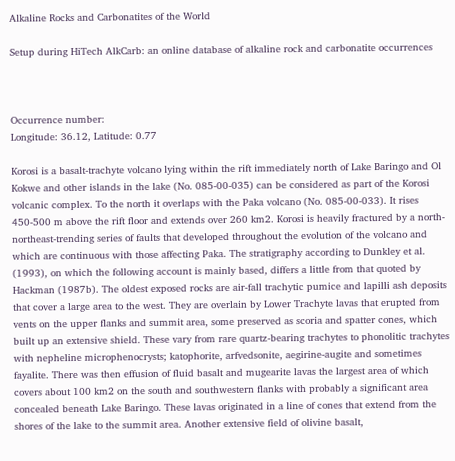Alkaline Rocks and Carbonatites of the World

Setup during HiTech AlkCarb: an online database of alkaline rock and carbonatite occurrences



Occurrence number:
Longitude: 36.12, Latitude: 0.77

Korosi is a basalt-trachyte volcano lying within the rift immediately north of Lake Baringo and Ol Kokwe and other islands in the lake (No. 085-00-035) can be considered as part of the Korosi volcanic complex. To the north it overlaps with the Paka volcano (No. 085-00-033). It rises 450-500 m above the rift floor and extends over 260 km2. Korosi is heavily fractured by a north-northeast-trending series of faults that developed throughout the evolution of the volcano and which are continuous with those affecting Paka. The stratigraphy according to Dunkley et al. (1993), on which the following account is mainly based, differs a little from that quoted by Hackman (1987b). The oldest exposed rocks are air-fall trachytic pumice and lapilli ash deposits that cover a large area to the west. They are overlain by Lower Trachyte lavas that erupted from vents on the upper flanks and summit area, some preserved as scoria and spatter cones, which built up an extensive shield. These vary from rare quartz-bearing trachytes to phonolitic trachytes with nepheline microphenocrysts; katophorite, arfvedsonite, aegirine-augite and sometimes fayalite. There was then effusion of fluid basalt and mugearite lavas the largest area of which covers about 100 km2 on the south and southwestern flanks with probably a significant area concealed beneath Lake Baringo. These lavas originated in a line of cones that extend from the shores of the lake to the summit area. Another extensive field of olivine basalt,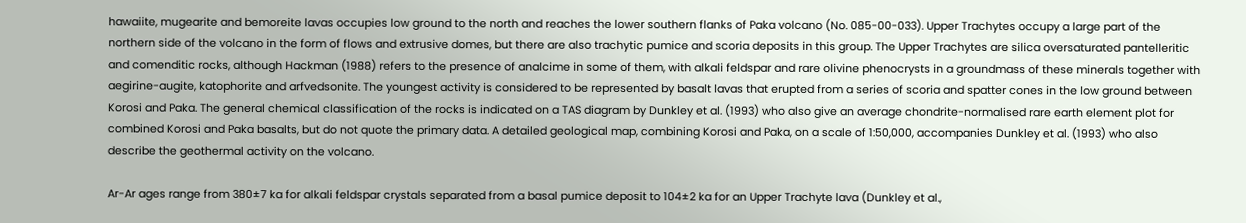hawaiite, mugearite and bemoreite lavas occupies low ground to the north and reaches the lower southern flanks of Paka volcano (No. 085-00-033). Upper Trachytes occupy a large part of the northern side of the volcano in the form of flows and extrusive domes, but there are also trachytic pumice and scoria deposits in this group. The Upper Trachytes are silica oversaturated pantelleritic and comenditic rocks, although Hackman (1988) refers to the presence of analcime in some of them, with alkali feldspar and rare olivine phenocrysts in a groundmass of these minerals together with aegirine-augite, katophorite and arfvedsonite. The youngest activity is considered to be represented by basalt lavas that erupted from a series of scoria and spatter cones in the low ground between Korosi and Paka. The general chemical classification of the rocks is indicated on a TAS diagram by Dunkley et al. (1993) who also give an average chondrite-normalised rare earth element plot for combined Korosi and Paka basalts, but do not quote the primary data. A detailed geological map, combining Korosi and Paka, on a scale of 1:50,000, accompanies Dunkley et al. (1993) who also describe the geothermal activity on the volcano.

Ar-Ar ages range from 380±7 ka for alkali feldspar crystals separated from a basal pumice deposit to 104±2 ka for an Upper Trachyte lava (Dunkley et al.,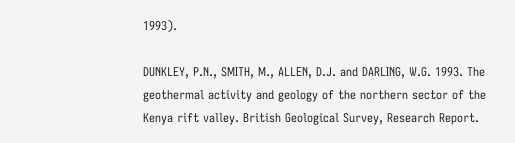1993).

DUNKLEY, P.N., SMITH, M., ALLEN, D.J. and DARLING, W.G. 1993. The geothermal activity and geology of the northern sector of the Kenya rift valley. British Geological Survey, Research Report.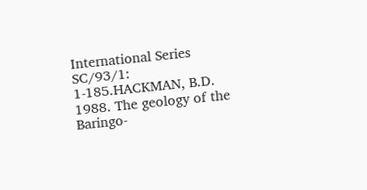International Series SC/93/1: 1-185.HACKMAN, B.D. 1988. The geology of the Baringo-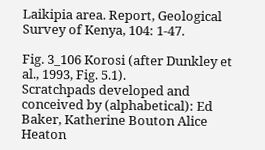Laikipia area. Report, Geological Survey of Kenya, 104: 1-47.

Fig. 3_106 Korosi (after Dunkley et al., 1993, Fig. 5.1).
Scratchpads developed and conceived by (alphabetical): Ed Baker, Katherine Bouton Alice Heaton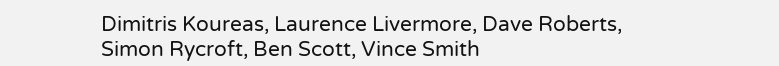Dimitris Koureas, Laurence Livermore, Dave Roberts, Simon Rycroft, Ben Scott, Vince Smith